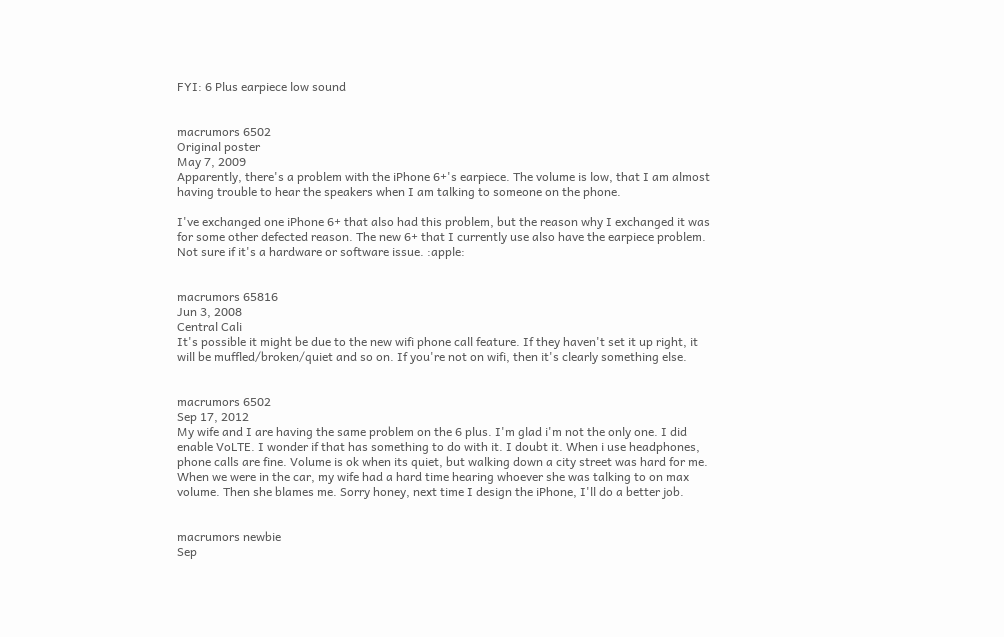FYI: 6 Plus earpiece low sound


macrumors 6502
Original poster
May 7, 2009
Apparently, there's a problem with the iPhone 6+'s earpiece. The volume is low, that I am almost having trouble to hear the speakers when I am talking to someone on the phone.

I've exchanged one iPhone 6+ that also had this problem, but the reason why I exchanged it was for some other defected reason. The new 6+ that I currently use also have the earpiece problem. Not sure if it's a hardware or software issue. :apple:


macrumors 65816
Jun 3, 2008
Central Cali
It's possible it might be due to the new wifi phone call feature. If they haven't set it up right, it will be muffled/broken/quiet and so on. If you're not on wifi, then it's clearly something else.


macrumors 6502
Sep 17, 2012
My wife and I are having the same problem on the 6 plus. I'm glad i'm not the only one. I did enable VoLTE. I wonder if that has something to do with it. I doubt it. When i use headphones, phone calls are fine. Volume is ok when its quiet, but walking down a city street was hard for me. When we were in the car, my wife had a hard time hearing whoever she was talking to on max volume. Then she blames me. Sorry honey, next time I design the iPhone, I'll do a better job.


macrumors newbie
Sep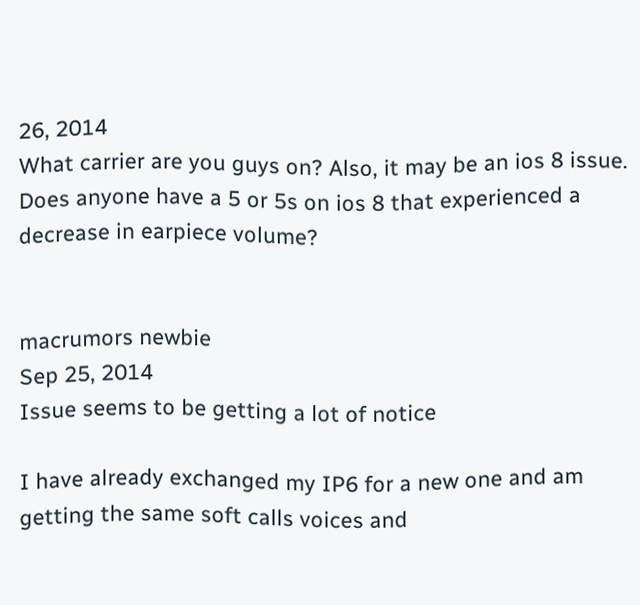26, 2014
What carrier are you guys on? Also, it may be an ios 8 issue. Does anyone have a 5 or 5s on ios 8 that experienced a decrease in earpiece volume?


macrumors newbie
Sep 25, 2014
Issue seems to be getting a lot of notice

I have already exchanged my IP6 for a new one and am getting the same soft calls voices and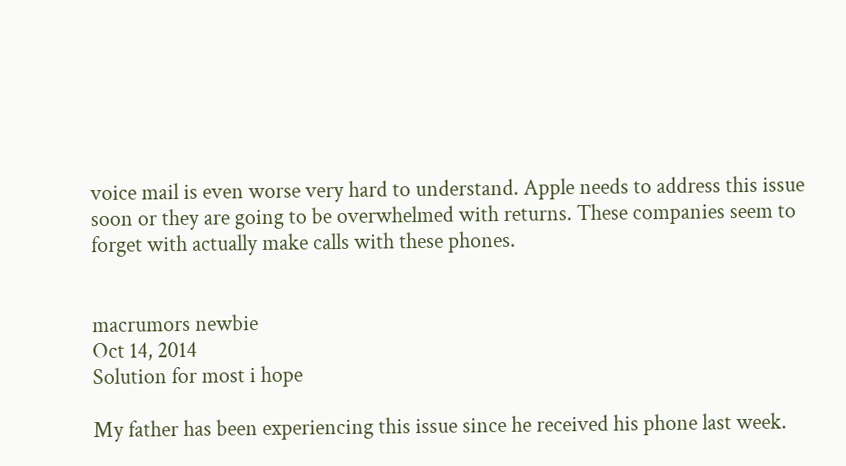voice mail is even worse very hard to understand. Apple needs to address this issue soon or they are going to be overwhelmed with returns. These companies seem to forget with actually make calls with these phones.


macrumors newbie
Oct 14, 2014
Solution for most i hope

My father has been experiencing this issue since he received his phone last week.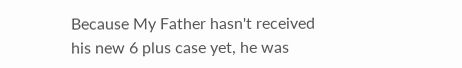Because My Father hasn't received his new 6 plus case yet, he was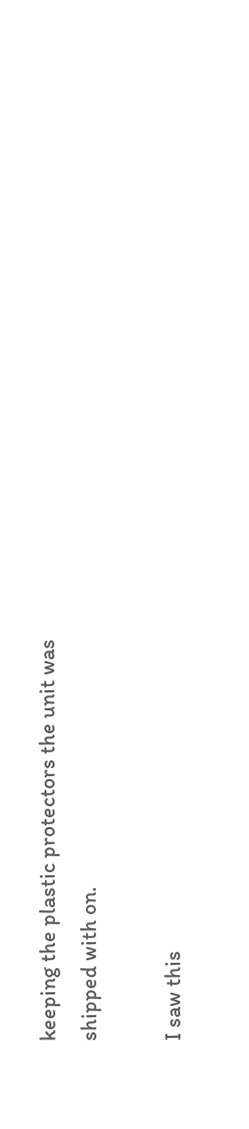keeping the plastic protectors the unit was shipped with on.

I saw this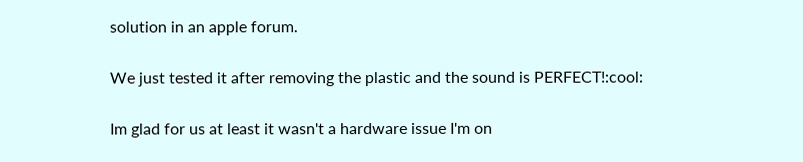solution in an apple forum.

We just tested it after removing the plastic and the sound is PERFECT!:cool:

Im glad for us at least it wasn't a hardware issue I'm on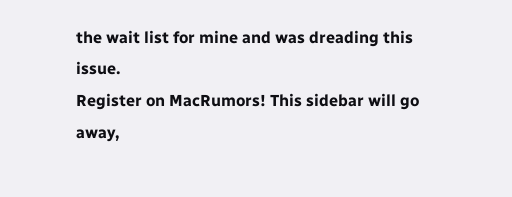the wait list for mine and was dreading this issue.
Register on MacRumors! This sidebar will go away,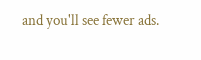and you'll see fewer ads.